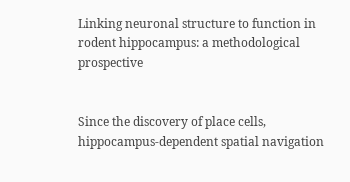Linking neuronal structure to function in rodent hippocampus: a methodological prospective


Since the discovery of place cells, hippocampus-dependent spatial navigation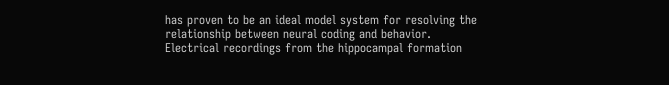has proven to be an ideal model system for resolving the relationship between neural coding and behavior. Electrical recordings from the hippocampal formation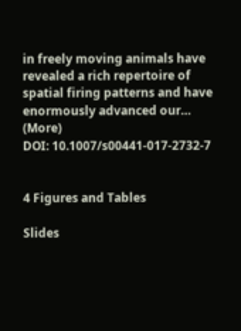in freely moving animals have revealed a rich repertoire of spatial firing patterns and have enormously advanced our… (More)
DOI: 10.1007/s00441-017-2732-7


4 Figures and Tables

Slides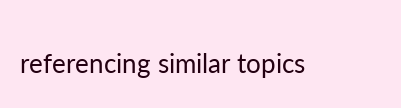referencing similar topics